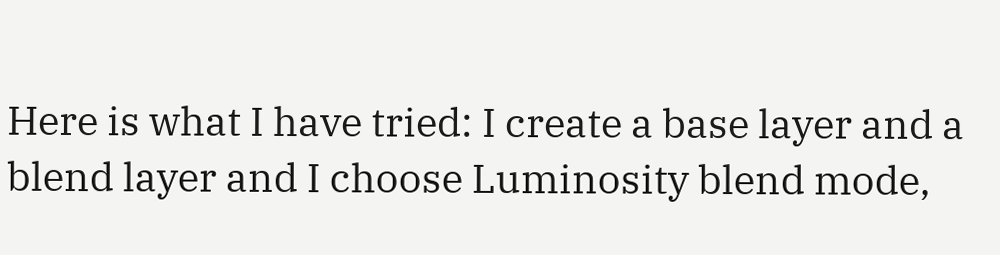Here is what I have tried: I create a base layer and a blend layer and I choose Luminosity blend mode,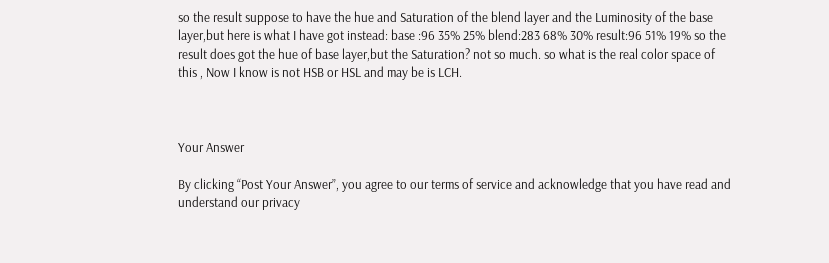so the result suppose to have the hue and Saturation of the blend layer and the Luminosity of the base layer,but here is what I have got instead: base :96 35% 25% blend:283 68% 30% result:96 51% 19% so the result does got the hue of base layer,but the Saturation? not so much. so what is the real color space of this , Now I know is not HSB or HSL and may be is LCH.



Your Answer

By clicking “Post Your Answer”, you agree to our terms of service and acknowledge that you have read and understand our privacy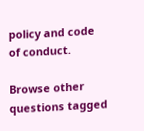policy and code of conduct.

Browse other questions tagged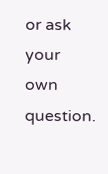or ask your own question.